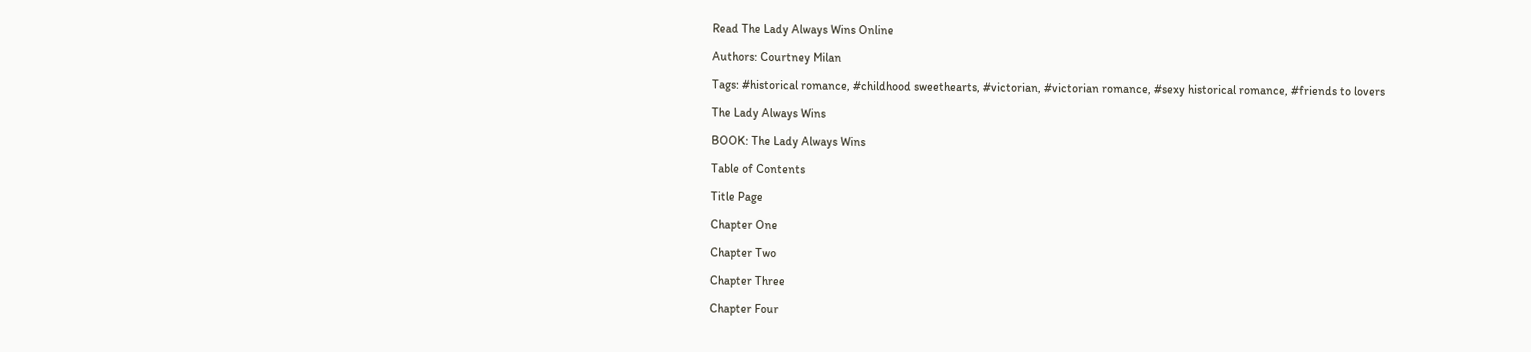Read The Lady Always Wins Online

Authors: Courtney Milan

Tags: #historical romance, #childhood sweethearts, #victorian, #victorian romance, #sexy historical romance, #friends to lovers

The Lady Always Wins

BOOK: The Lady Always Wins

Table of Contents

Title Page

Chapter One

Chapter Two

Chapter Three

Chapter Four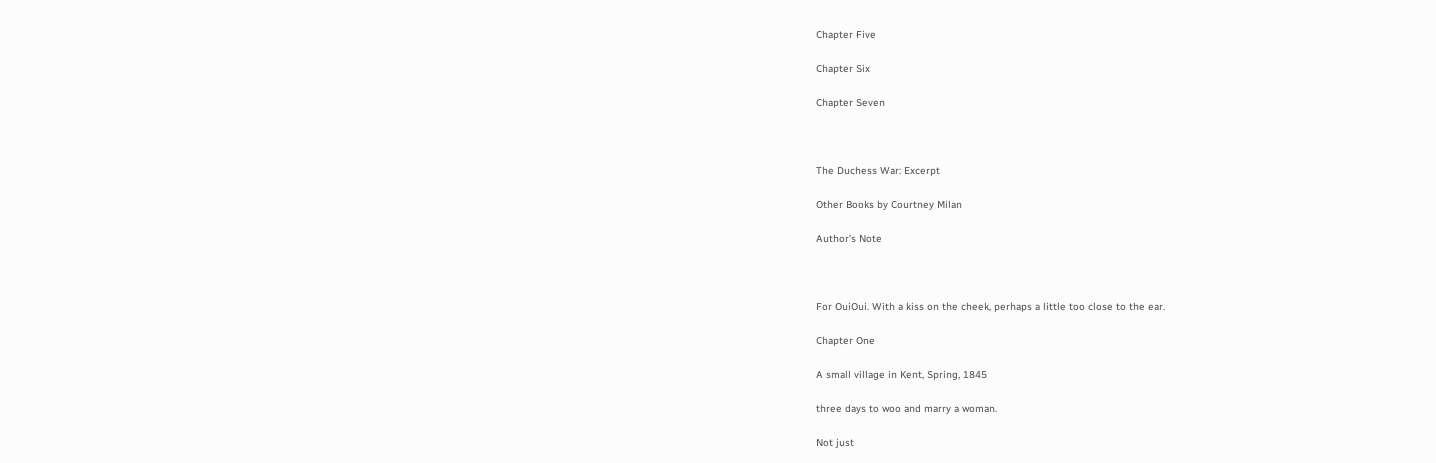Chapter Five

Chapter Six

Chapter Seven



The Duchess War: Excerpt

Other Books by Courtney Milan

Author’s Note



For OuiOui. With a kiss on the cheek, perhaps a little too close to the ear.

Chapter One

A small village in Kent, Spring, 1845

three days to woo and marry a woman.

Not just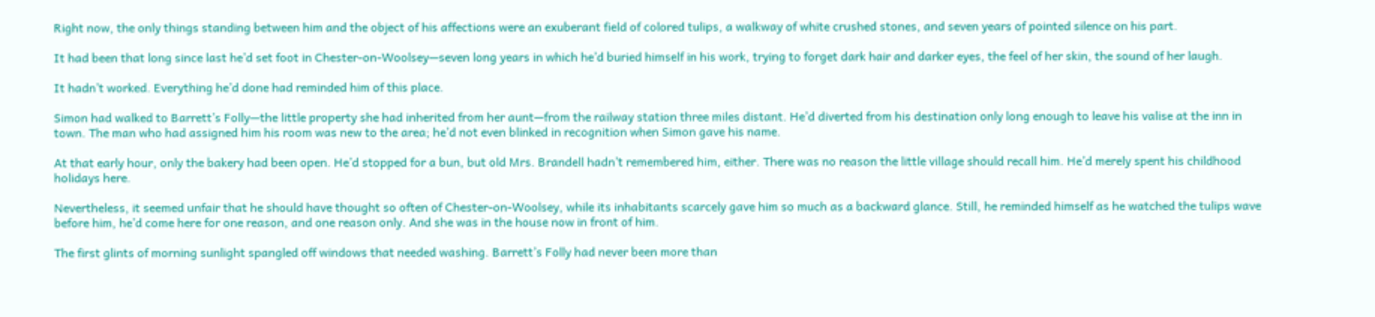Right now, the only things standing between him and the object of his affections were an exuberant field of colored tulips, a walkway of white crushed stones, and seven years of pointed silence on his part.

It had been that long since last he’d set foot in Chester-on-Woolsey—seven long years in which he’d buried himself in his work, trying to forget dark hair and darker eyes, the feel of her skin, the sound of her laugh.

It hadn’t worked. Everything he’d done had reminded him of this place.

Simon had walked to Barrett’s Folly—the little property she had inherited from her aunt—from the railway station three miles distant. He’d diverted from his destination only long enough to leave his valise at the inn in town. The man who had assigned him his room was new to the area; he’d not even blinked in recognition when Simon gave his name.

At that early hour, only the bakery had been open. He’d stopped for a bun, but old Mrs. Brandell hadn’t remembered him, either. There was no reason the little village should recall him. He’d merely spent his childhood holidays here.

Nevertheless, it seemed unfair that he should have thought so often of Chester-on-Woolsey, while its inhabitants scarcely gave him so much as a backward glance. Still, he reminded himself as he watched the tulips wave before him, he’d come here for one reason, and one reason only. And she was in the house now in front of him.

The first glints of morning sunlight spangled off windows that needed washing. Barrett’s Folly had never been more than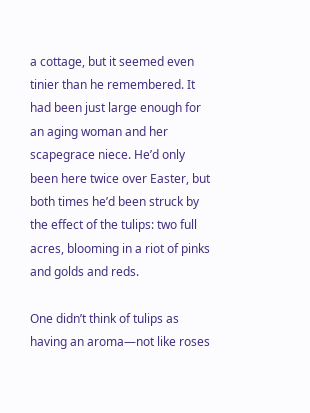a cottage, but it seemed even tinier than he remembered. It had been just large enough for an aging woman and her scapegrace niece. He’d only been here twice over Easter, but both times he’d been struck by the effect of the tulips: two full acres, blooming in a riot of pinks and golds and reds.

One didn’t think of tulips as having an aroma—not like roses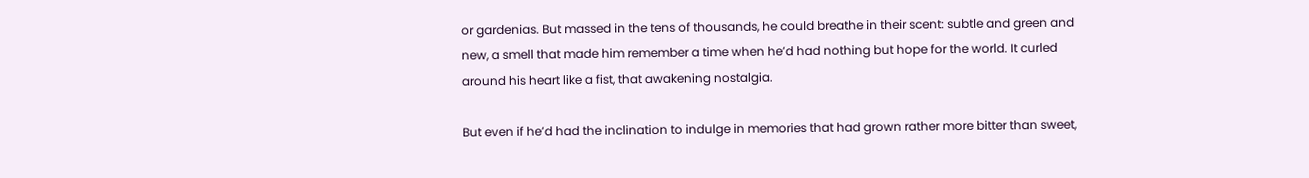or gardenias. But massed in the tens of thousands, he could breathe in their scent: subtle and green and new, a smell that made him remember a time when he’d had nothing but hope for the world. It curled around his heart like a fist, that awakening nostalgia.

But even if he’d had the inclination to indulge in memories that had grown rather more bitter than sweet,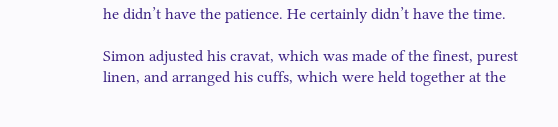he didn’t have the patience. He certainly didn’t have the time.

Simon adjusted his cravat, which was made of the finest, purest linen, and arranged his cuffs, which were held together at the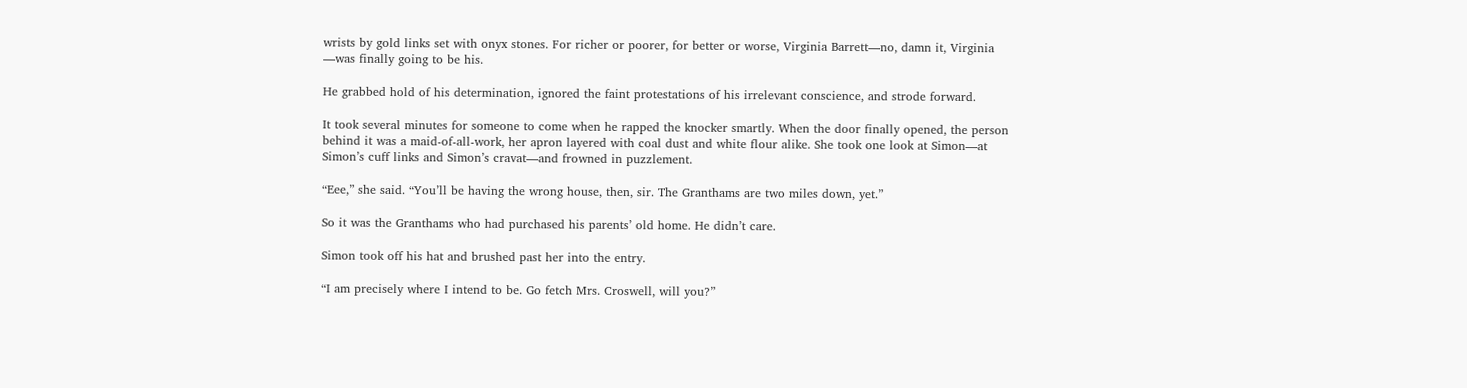wrists by gold links set with onyx stones. For richer or poorer, for better or worse, Virginia Barrett—no, damn it, Virginia
—was finally going to be his.

He grabbed hold of his determination, ignored the faint protestations of his irrelevant conscience, and strode forward.

It took several minutes for someone to come when he rapped the knocker smartly. When the door finally opened, the person behind it was a maid-of-all-work, her apron layered with coal dust and white flour alike. She took one look at Simon—at Simon’s cuff links and Simon’s cravat—and frowned in puzzlement.

“Eee,” she said. “You’ll be having the wrong house, then, sir. The Granthams are two miles down, yet.”

So it was the Granthams who had purchased his parents’ old home. He didn’t care.

Simon took off his hat and brushed past her into the entry.

“I am precisely where I intend to be. Go fetch Mrs. Croswell, will you?”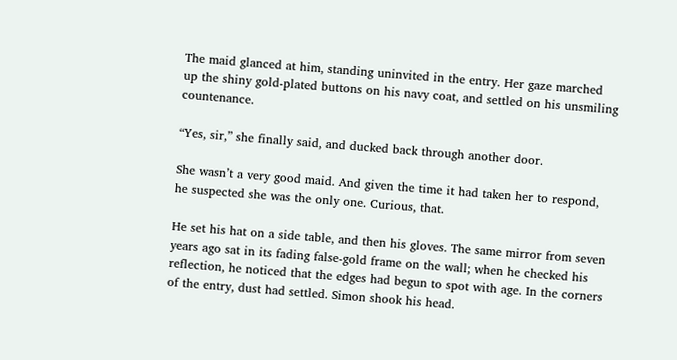The maid glanced at him, standing uninvited in the entry. Her gaze marched up the shiny gold-plated buttons on his navy coat, and settled on his unsmiling countenance.

“Yes, sir,” she finally said, and ducked back through another door.

She wasn’t a very good maid. And given the time it had taken her to respond, he suspected she was the only one. Curious, that.

He set his hat on a side table, and then his gloves. The same mirror from seven years ago sat in its fading false-gold frame on the wall; when he checked his reflection, he noticed that the edges had begun to spot with age. In the corners of the entry, dust had settled. Simon shook his head.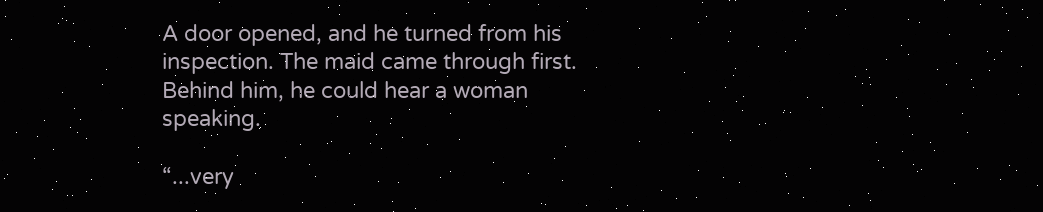A door opened, and he turned from his inspection. The maid came through first. Behind him, he could hear a woman speaking.

“...very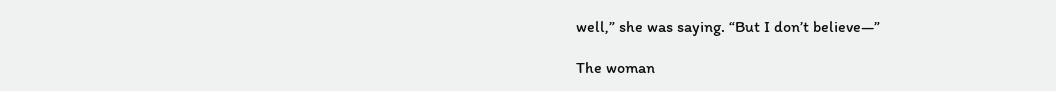well,” she was saying. “But I don’t believe—”

The woman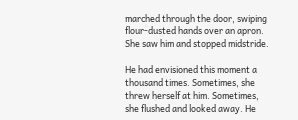marched through the door, swiping flour-dusted hands over an apron. She saw him and stopped midstride.

He had envisioned this moment a thousand times. Sometimes, she threw herself at him. Sometimes, she flushed and looked away. He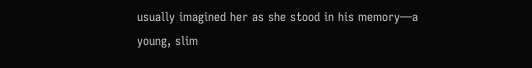usually imagined her as she stood in his memory—a young, slim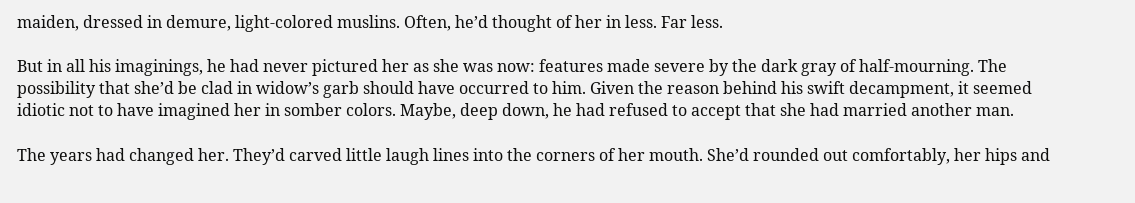maiden, dressed in demure, light-colored muslins. Often, he’d thought of her in less. Far less.

But in all his imaginings, he had never pictured her as she was now: features made severe by the dark gray of half-mourning. The possibility that she’d be clad in widow’s garb should have occurred to him. Given the reason behind his swift decampment, it seemed idiotic not to have imagined her in somber colors. Maybe, deep down, he had refused to accept that she had married another man.

The years had changed her. They’d carved little laugh lines into the corners of her mouth. She’d rounded out comfortably, her hips and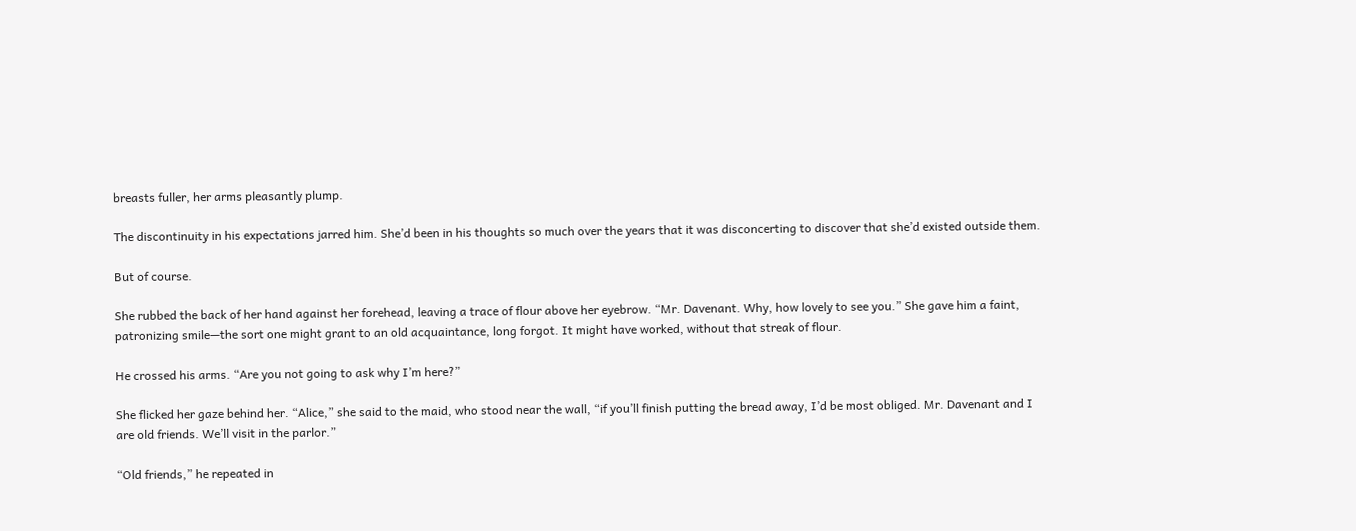breasts fuller, her arms pleasantly plump.

The discontinuity in his expectations jarred him. She’d been in his thoughts so much over the years that it was disconcerting to discover that she’d existed outside them.

But of course.

She rubbed the back of her hand against her forehead, leaving a trace of flour above her eyebrow. “Mr. Davenant. Why, how lovely to see you.” She gave him a faint, patronizing smile—the sort one might grant to an old acquaintance, long forgot. It might have worked, without that streak of flour.

He crossed his arms. “Are you not going to ask why I’m here?”

She flicked her gaze behind her. “Alice,” she said to the maid, who stood near the wall, “if you’ll finish putting the bread away, I’d be most obliged. Mr. Davenant and I are old friends. We’ll visit in the parlor.”

“Old friends,” he repeated in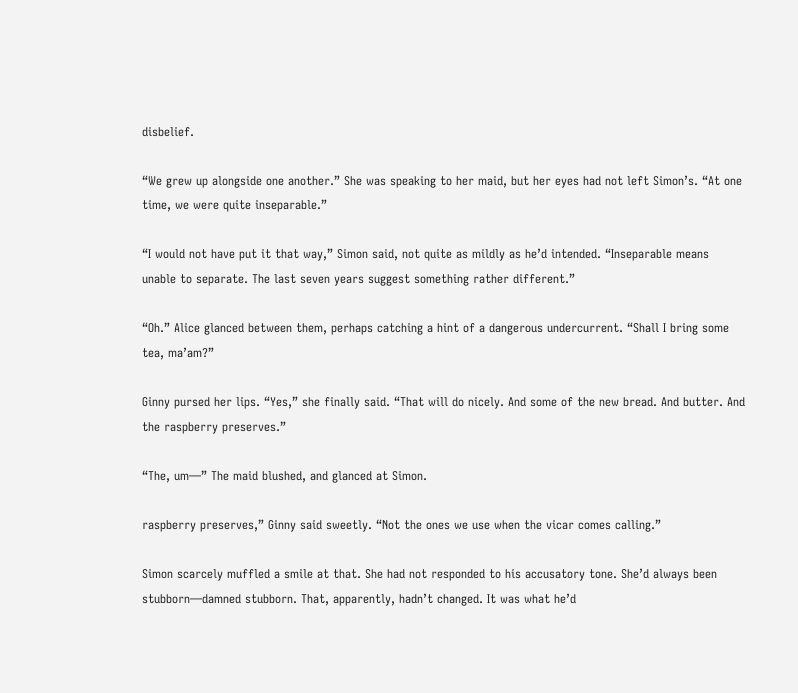disbelief.

“We grew up alongside one another.” She was speaking to her maid, but her eyes had not left Simon’s. “At one time, we were quite inseparable.”

“I would not have put it that way,” Simon said, not quite as mildly as he’d intended. “Inseparable means unable to separate. The last seven years suggest something rather different.”

“Oh.” Alice glanced between them, perhaps catching a hint of a dangerous undercurrent. “Shall I bring some tea, ma’am?”

Ginny pursed her lips. “Yes,” she finally said. “That will do nicely. And some of the new bread. And butter. And the raspberry preserves.”

“The, um—” The maid blushed, and glanced at Simon.

raspberry preserves,” Ginny said sweetly. “Not the ones we use when the vicar comes calling.”

Simon scarcely muffled a smile at that. She had not responded to his accusatory tone. She’d always been stubborn—damned stubborn. That, apparently, hadn’t changed. It was what he’d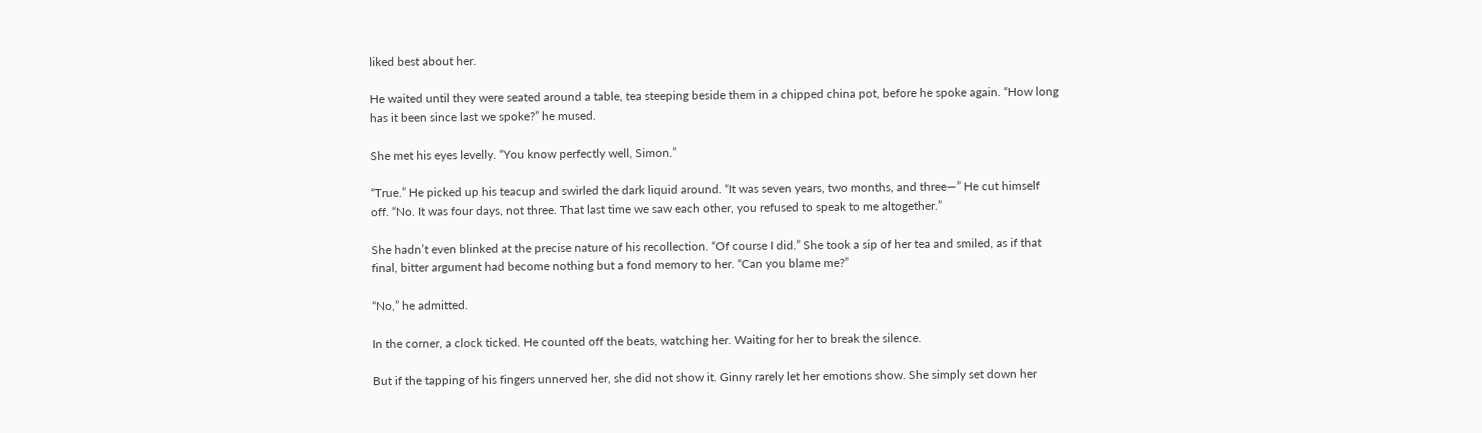liked best about her.

He waited until they were seated around a table, tea steeping beside them in a chipped china pot, before he spoke again. “How long has it been since last we spoke?” he mused.

She met his eyes levelly. “You know perfectly well, Simon.”

“True.” He picked up his teacup and swirled the dark liquid around. “It was seven years, two months, and three—” He cut himself off. “No. It was four days, not three. That last time we saw each other, you refused to speak to me altogether.”

She hadn’t even blinked at the precise nature of his recollection. “Of course I did.” She took a sip of her tea and smiled, as if that final, bitter argument had become nothing but a fond memory to her. “Can you blame me?”

“No,” he admitted.

In the corner, a clock ticked. He counted off the beats, watching her. Waiting for her to break the silence.

But if the tapping of his fingers unnerved her, she did not show it. Ginny rarely let her emotions show. She simply set down her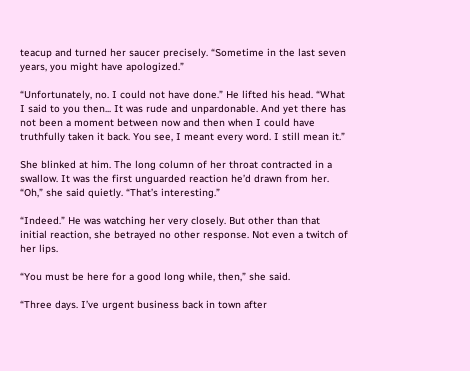teacup and turned her saucer precisely. “Sometime in the last seven years, you might have apologized.”

“Unfortunately, no. I could not have done.” He lifted his head. “What I said to you then... It was rude and unpardonable. And yet there has not been a moment between now and then when I could have truthfully taken it back. You see, I meant every word. I still mean it.”

She blinked at him. The long column of her throat contracted in a swallow. It was the first unguarded reaction he’d drawn from her. “Oh,” she said quietly. “That’s interesting.”

“Indeed.” He was watching her very closely. But other than that initial reaction, she betrayed no other response. Not even a twitch of her lips.

“You must be here for a good long while, then,” she said.

“Three days. I’ve urgent business back in town after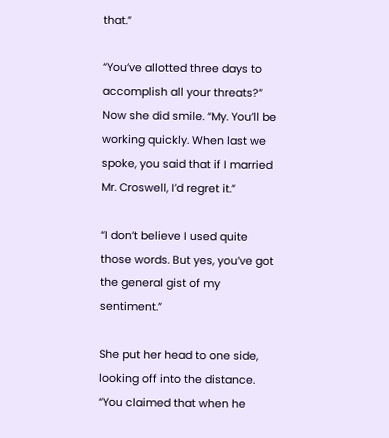that.”

“You’ve allotted three days to accomplish all your threats?” Now she did smile. “My. You’ll be working quickly. When last we spoke, you said that if I married Mr. Croswell, I’d regret it.”

“I don’t believe I used quite those words. But yes, you’ve got the general gist of my sentiment.”

She put her head to one side, looking off into the distance. “You claimed that when he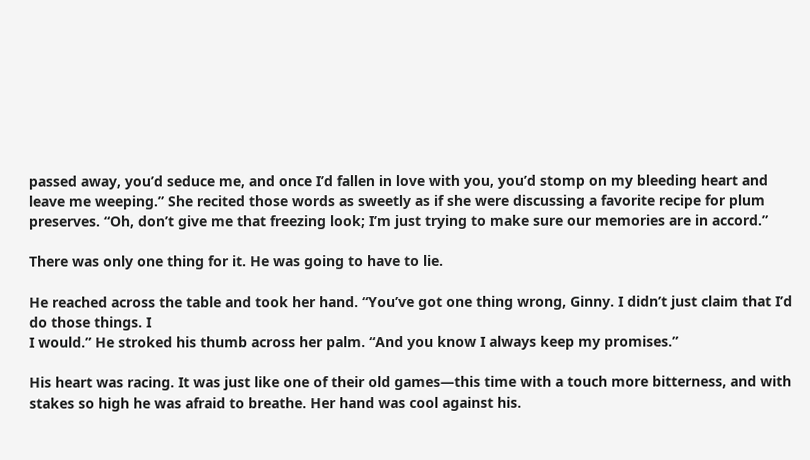passed away, you’d seduce me, and once I’d fallen in love with you, you’d stomp on my bleeding heart and leave me weeping.” She recited those words as sweetly as if she were discussing a favorite recipe for plum preserves. “Oh, don’t give me that freezing look; I’m just trying to make sure our memories are in accord.”

There was only one thing for it. He was going to have to lie.

He reached across the table and took her hand. “You’ve got one thing wrong, Ginny. I didn’t just claim that I’d do those things. I
I would.” He stroked his thumb across her palm. “And you know I always keep my promises.”

His heart was racing. It was just like one of their old games—this time with a touch more bitterness, and with stakes so high he was afraid to breathe. Her hand was cool against his.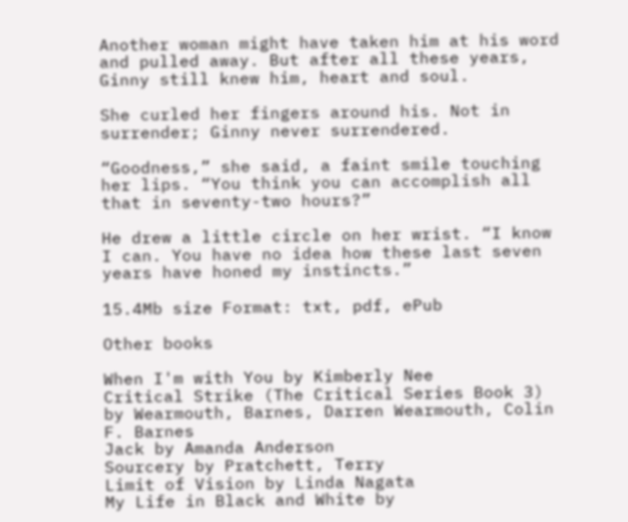Another woman might have taken him at his word and pulled away. But after all these years, Ginny still knew him, heart and soul.

She curled her fingers around his. Not in surrender; Ginny never surrendered.

“Goodness,” she said, a faint smile touching her lips. “You think you can accomplish all that in seventy-two hours?”

He drew a little circle on her wrist. “I know I can. You have no idea how these last seven years have honed my instincts.”

15.4Mb size Format: txt, pdf, ePub

Other books

When I'm with You by Kimberly Nee
Critical Strike (The Critical Series Book 3) by Wearmouth, Barnes, Darren Wearmouth, Colin F. Barnes
Jack by Amanda Anderson
Sourcery by Pratchett, Terry
Limit of Vision by Linda Nagata
My Life in Black and White by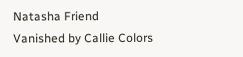Natasha Friend
Vanished by Callie Colors